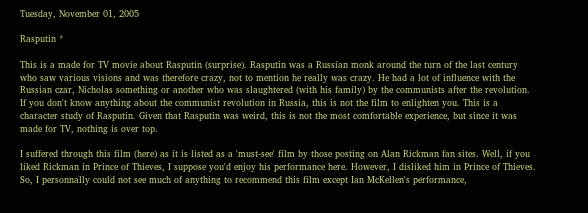Tuesday, November 01, 2005

Rasputin *

This is a made for TV movie about Rasputin (surprise). Rasputin was a Russian monk around the turn of the last century who saw various visions and was therefore crazy, not to mention he really was crazy. He had a lot of influence with the Russian czar, Nicholas something or another who was slaughtered (with his family) by the communists after the revolution. If you don't know anything about the communist revolution in Russia, this is not the film to enlighten you. This is a character study of Rasputin. Given that Rasputin was weird, this is not the most comfortable experience, but since it was made for TV, nothing is over top.

I suffered through this film (here) as it is listed as a 'must-see' film by those posting on Alan Rickman fan sites. Well, if you liked Rickman in Prince of Thieves, I suppose you'd enjoy his performance here. However, I disliked him in Prince of Thieves. So, I personnally could not see much of anything to recommend this film except Ian McKellen's performance,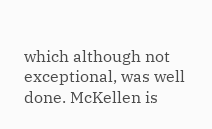which although not exceptional, was well done. McKellen is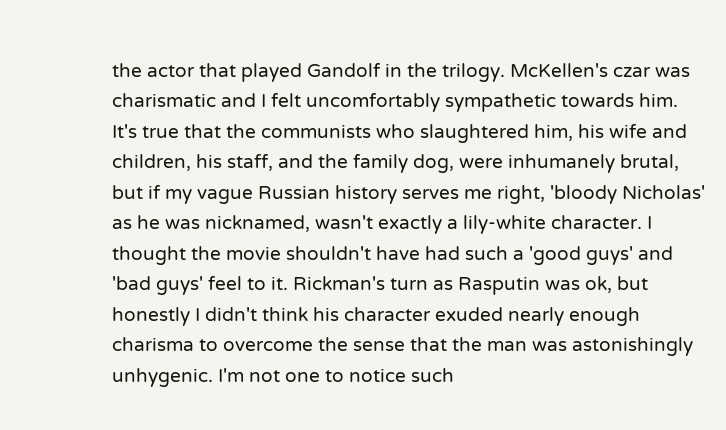the actor that played Gandolf in the trilogy. McKellen's czar was charismatic and I felt uncomfortably sympathetic towards him. It's true that the communists who slaughtered him, his wife and children, his staff, and the family dog, were inhumanely brutal, but if my vague Russian history serves me right, 'bloody Nicholas' as he was nicknamed, wasn't exactly a lily-white character. I thought the movie shouldn't have had such a 'good guys' and 'bad guys' feel to it. Rickman's turn as Rasputin was ok, but honestly I didn't think his character exuded nearly enough charisma to overcome the sense that the man was astonishingly unhygenic. I'm not one to notice such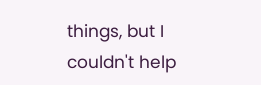things, but I couldn't help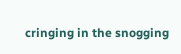cringing in the snogging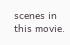scenes in this movie.